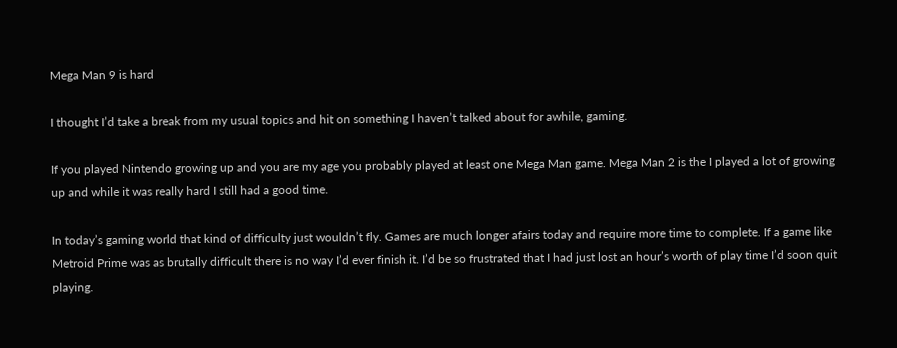Mega Man 9 is hard

I thought I’d take a break from my usual topics and hit on something I haven’t talked about for awhile, gaming.

If you played Nintendo growing up and you are my age you probably played at least one Mega Man game. Mega Man 2 is the I played a lot of growing up and while it was really hard I still had a good time.

In today’s gaming world that kind of difficulty just wouldn’t fly. Games are much longer afairs today and require more time to complete. If a game like Metroid Prime was as brutally difficult there is no way I’d ever finish it. I’d be so frustrated that I had just lost an hour’s worth of play time I’d soon quit playing.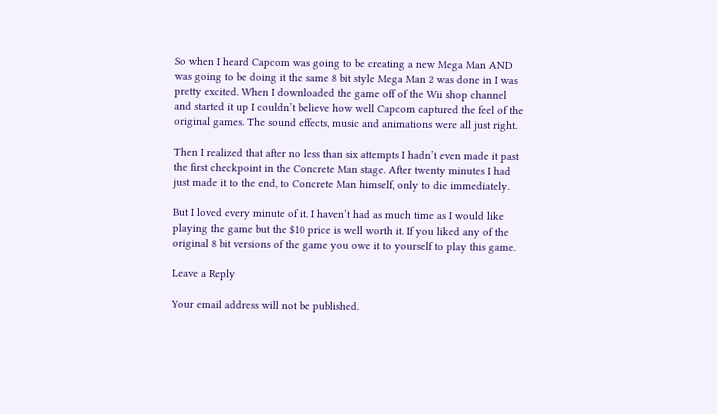So when I heard Capcom was going to be creating a new Mega Man AND was going to be doing it the same 8 bit style Mega Man 2 was done in I was pretty excited. When I downloaded the game off of the Wii shop channel and started it up I couldn’t believe how well Capcom captured the feel of the original games. The sound effects, music and animations were all just right.

Then I realized that after no less than six attempts I hadn’t even made it past the first checkpoint in the Concrete Man stage. After twenty minutes I had just made it to the end, to Concrete Man himself, only to die immediately.

But I loved every minute of it. I haven’t had as much time as I would like playing the game but the $10 price is well worth it. If you liked any of the original 8 bit versions of the game you owe it to yourself to play this game.

Leave a Reply

Your email address will not be published.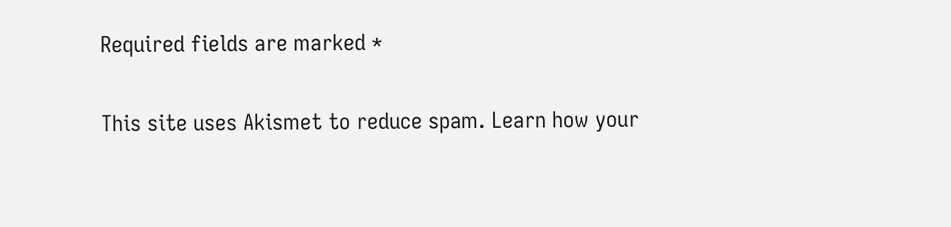Required fields are marked *

This site uses Akismet to reduce spam. Learn how your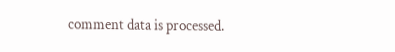comment data is processed.